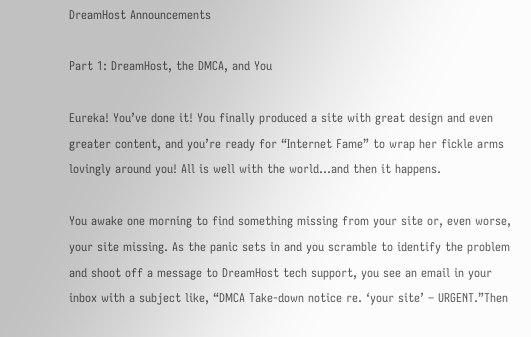DreamHost Announcements

Part 1: DreamHost, the DMCA, and You

Eureka! You’ve done it! You finally produced a site with great design and even greater content, and you’re ready for “Internet Fame” to wrap her fickle arms lovingly around you! All is well with the world…and then it happens.

You awake one morning to find something missing from your site or, even worse, your site missing. As the panic sets in and you scramble to identify the problem and shoot off a message to DreamHost tech support, you see an email in your inbox with a subject like, “DMCA Take-down notice re. ‘your site’ – URGENT.”Then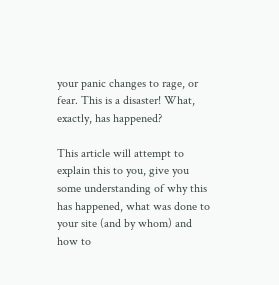your panic changes to rage, or fear. This is a disaster! What, exactly, has happened?

This article will attempt to explain this to you, give you some understanding of why this has happened, what was done to your site (and by whom) and how to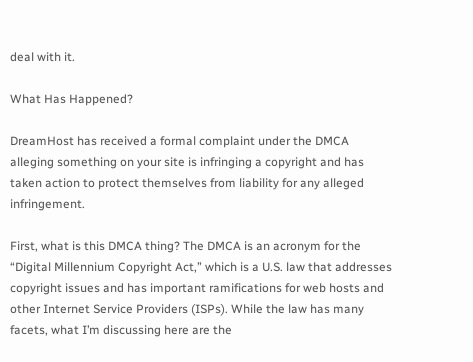deal with it.

What Has Happened?

DreamHost has received a formal complaint under the DMCA alleging something on your site is infringing a copyright and has taken action to protect themselves from liability for any alleged infringement.

First, what is this DMCA thing? The DMCA is an acronym for the “Digital Millennium Copyright Act,” which is a U.S. law that addresses copyright issues and has important ramifications for web hosts and other Internet Service Providers (ISPs). While the law has many facets, what I’m discussing here are the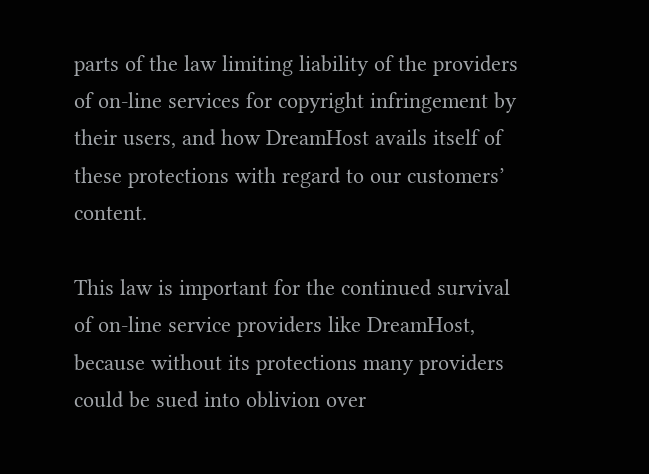parts of the law limiting liability of the providers of on-line services for copyright infringement by their users, and how DreamHost avails itself of these protections with regard to our customers’ content.

This law is important for the continued survival of on-line service providers like DreamHost, because without its protections many providers could be sued into oblivion over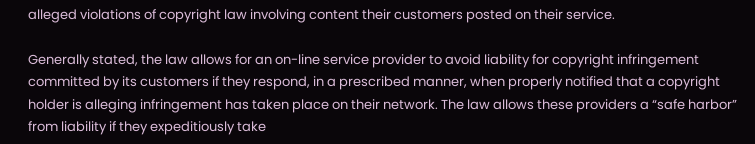alleged violations of copyright law involving content their customers posted on their service.

Generally stated, the law allows for an on-line service provider to avoid liability for copyright infringement committed by its customers if they respond, in a prescribed manner, when properly notified that a copyright holder is alleging infringement has taken place on their network. The law allows these providers a “safe harbor” from liability if they expeditiously take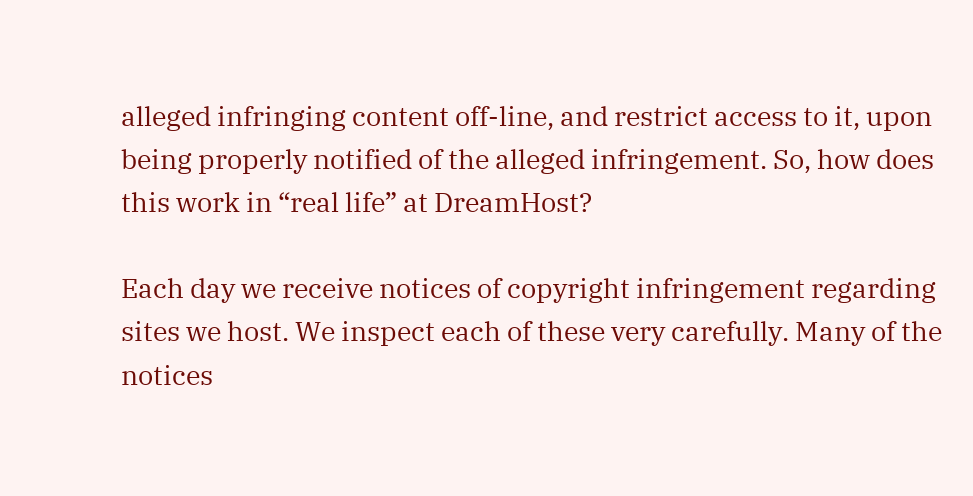alleged infringing content off-line, and restrict access to it, upon being properly notified of the alleged infringement. So, how does this work in “real life” at DreamHost?

Each day we receive notices of copyright infringement regarding sites we host. We inspect each of these very carefully. Many of the notices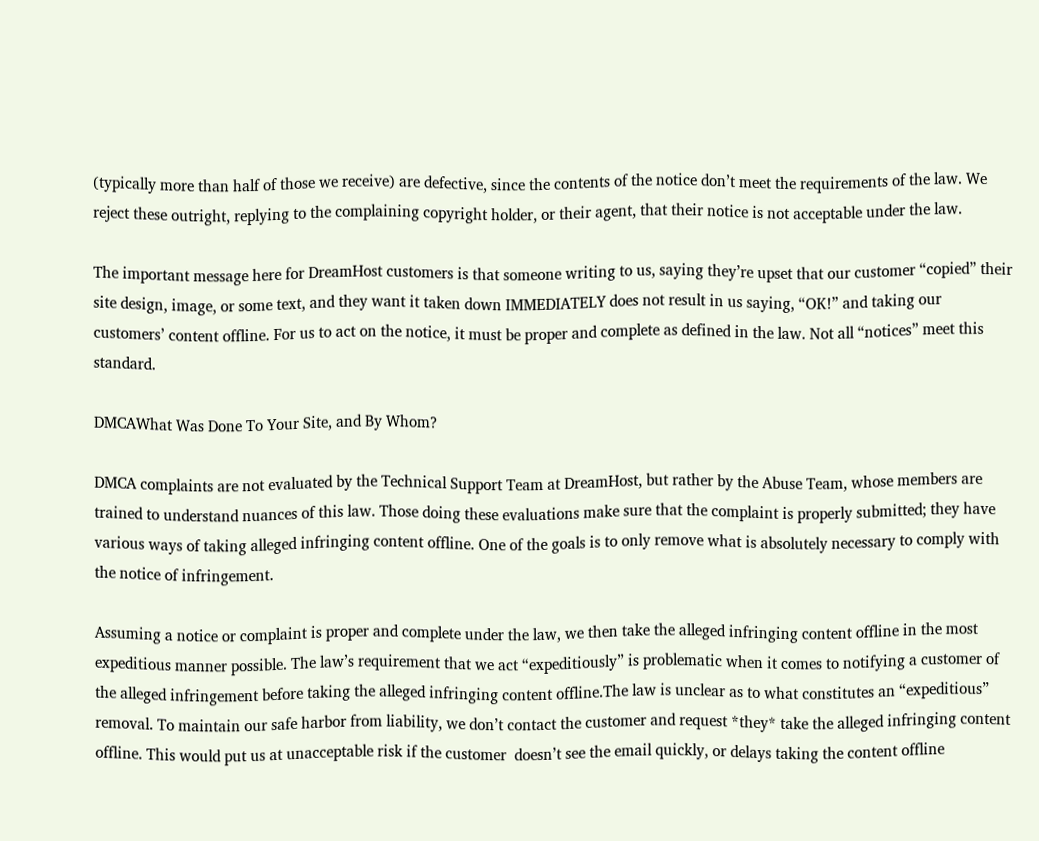(typically more than half of those we receive) are defective, since the contents of the notice don’t meet the requirements of the law. We reject these outright, replying to the complaining copyright holder, or their agent, that their notice is not acceptable under the law.

The important message here for DreamHost customers is that someone writing to us, saying they’re upset that our customer “copied” their site design, image, or some text, and they want it taken down IMMEDIATELY does not result in us saying, “OK!” and taking our customers’ content offline. For us to act on the notice, it must be proper and complete as defined in the law. Not all “notices” meet this standard.

DMCAWhat Was Done To Your Site, and By Whom?

DMCA complaints are not evaluated by the Technical Support Team at DreamHost, but rather by the Abuse Team, whose members are trained to understand nuances of this law. Those doing these evaluations make sure that the complaint is properly submitted; they have various ways of taking alleged infringing content offline. One of the goals is to only remove what is absolutely necessary to comply with the notice of infringement.

Assuming a notice or complaint is proper and complete under the law, we then take the alleged infringing content offline in the most expeditious manner possible. The law’s requirement that we act “expeditiously” is problematic when it comes to notifying a customer of the alleged infringement before taking the alleged infringing content offline.The law is unclear as to what constitutes an “expeditious” removal. To maintain our safe harbor from liability, we don’t contact the customer and request *they* take the alleged infringing content offline. This would put us at unacceptable risk if the customer  doesn’t see the email quickly, or delays taking the content offline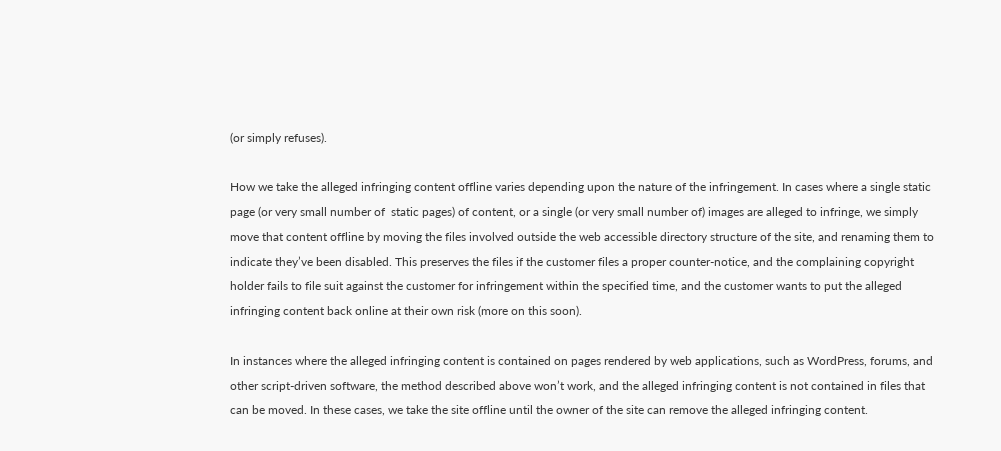(or simply refuses).

How we take the alleged infringing content offline varies depending upon the nature of the infringement. In cases where a single static page (or very small number of  static pages) of content, or a single (or very small number of) images are alleged to infringe, we simply move that content offline by moving the files involved outside the web accessible directory structure of the site, and renaming them to indicate they’ve been disabled. This preserves the files if the customer files a proper counter-notice, and the complaining copyright holder fails to file suit against the customer for infringement within the specified time, and the customer wants to put the alleged infringing content back online at their own risk (more on this soon).

In instances where the alleged infringing content is contained on pages rendered by web applications, such as WordPress, forums, and other script-driven software, the method described above won’t work, and the alleged infringing content is not contained in files that can be moved. In these cases, we take the site offline until the owner of the site can remove the alleged infringing content.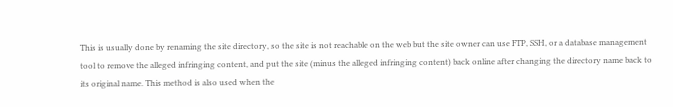This is usually done by renaming the site directory, so the site is not reachable on the web but the site owner can use FTP, SSH, or a database management tool to remove the alleged infringing content, and put the site (minus the alleged infringing content) back online after changing the directory name back to its original name. This method is also used when the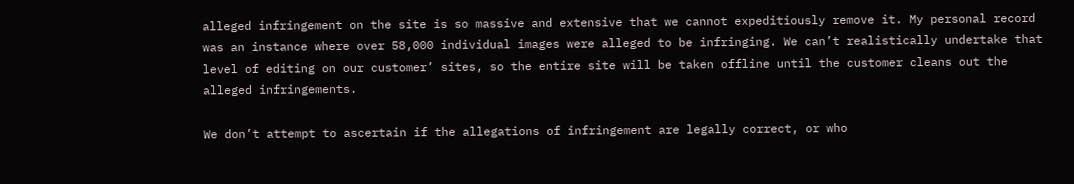alleged infringement on the site is so massive and extensive that we cannot expeditiously remove it. My personal record was an instance where over 58,000 individual images were alleged to be infringing. We can’t realistically undertake that level of editing on our customer’ sites, so the entire site will be taken offline until the customer cleans out the alleged infringements.

We don’t attempt to ascertain if the allegations of infringement are legally correct, or who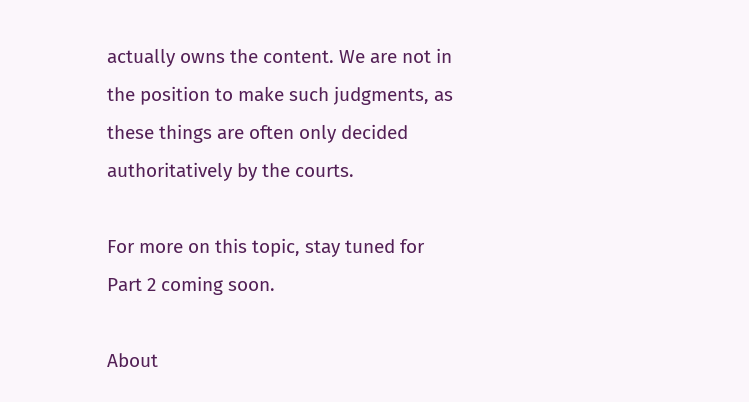actually owns the content. We are not in the position to make such judgments, as these things are often only decided authoritatively by the courts.

For more on this topic, stay tuned for Part 2 coming soon.

About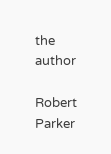the author

Robert Parker